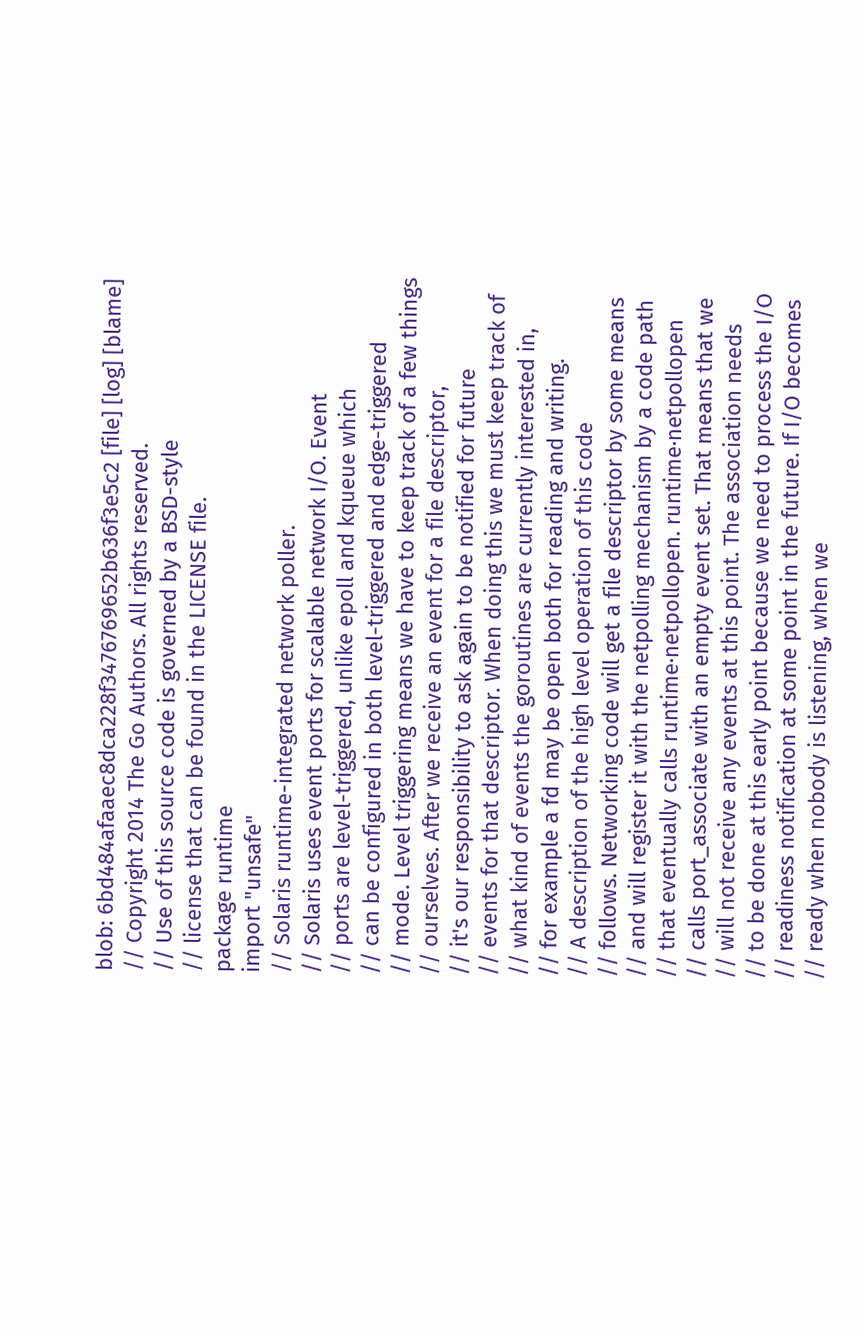blob: 6bd484afaaec8dca228f3476769652b636f3e5c2 [file] [log] [blame]
// Copyright 2014 The Go Authors. All rights reserved.
// Use of this source code is governed by a BSD-style
// license that can be found in the LICENSE file.
package runtime
import "unsafe"
// Solaris runtime-integrated network poller.
// Solaris uses event ports for scalable network I/O. Event
// ports are level-triggered, unlike epoll and kqueue which
// can be configured in both level-triggered and edge-triggered
// mode. Level triggering means we have to keep track of a few things
// ourselves. After we receive an event for a file descriptor,
// it's our responsibility to ask again to be notified for future
// events for that descriptor. When doing this we must keep track of
// what kind of events the goroutines are currently interested in,
// for example a fd may be open both for reading and writing.
// A description of the high level operation of this code
// follows. Networking code will get a file descriptor by some means
// and will register it with the netpolling mechanism by a code path
// that eventually calls runtime·netpollopen. runtime·netpollopen
// calls port_associate with an empty event set. That means that we
// will not receive any events at this point. The association needs
// to be done at this early point because we need to process the I/O
// readiness notification at some point in the future. If I/O becomes
// ready when nobody is listening, when we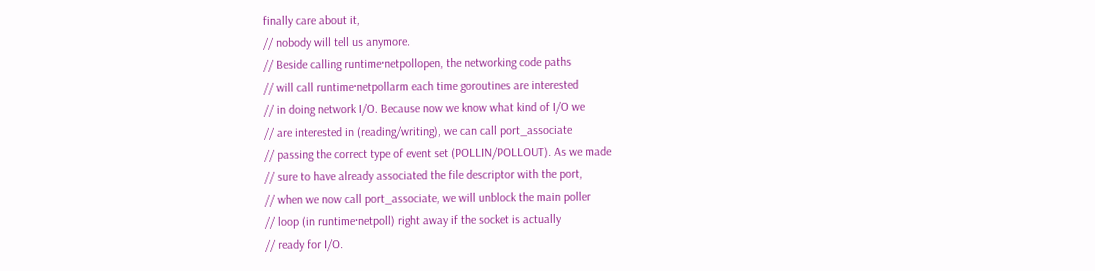finally care about it,
// nobody will tell us anymore.
// Beside calling runtime·netpollopen, the networking code paths
// will call runtime·netpollarm each time goroutines are interested
// in doing network I/O. Because now we know what kind of I/O we
// are interested in (reading/writing), we can call port_associate
// passing the correct type of event set (POLLIN/POLLOUT). As we made
// sure to have already associated the file descriptor with the port,
// when we now call port_associate, we will unblock the main poller
// loop (in runtime·netpoll) right away if the socket is actually
// ready for I/O.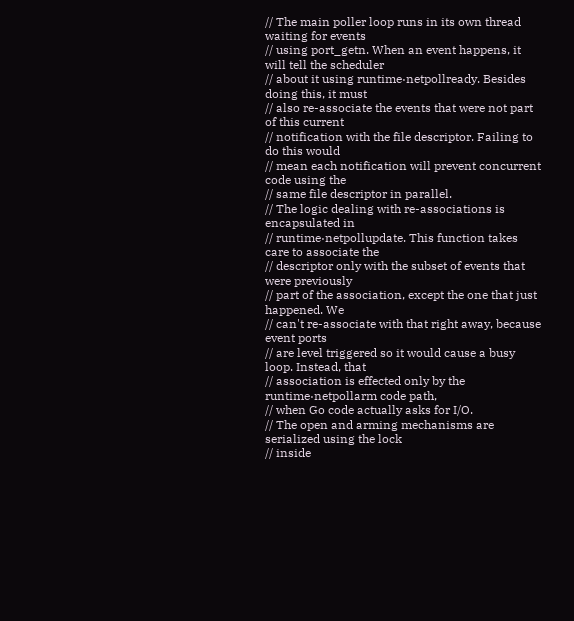// The main poller loop runs in its own thread waiting for events
// using port_getn. When an event happens, it will tell the scheduler
// about it using runtime·netpollready. Besides doing this, it must
// also re-associate the events that were not part of this current
// notification with the file descriptor. Failing to do this would
// mean each notification will prevent concurrent code using the
// same file descriptor in parallel.
// The logic dealing with re-associations is encapsulated in
// runtime·netpollupdate. This function takes care to associate the
// descriptor only with the subset of events that were previously
// part of the association, except the one that just happened. We
// can't re-associate with that right away, because event ports
// are level triggered so it would cause a busy loop. Instead, that
// association is effected only by the runtime·netpollarm code path,
// when Go code actually asks for I/O.
// The open and arming mechanisms are serialized using the lock
// inside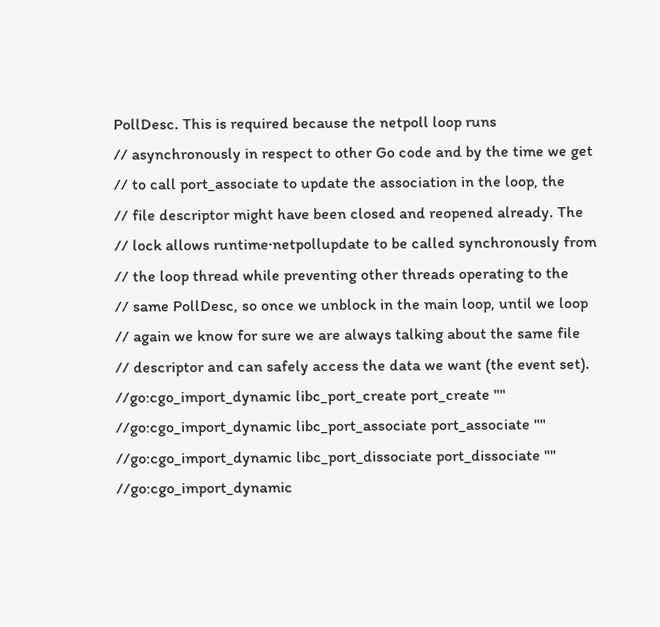PollDesc. This is required because the netpoll loop runs
// asynchronously in respect to other Go code and by the time we get
// to call port_associate to update the association in the loop, the
// file descriptor might have been closed and reopened already. The
// lock allows runtime·netpollupdate to be called synchronously from
// the loop thread while preventing other threads operating to the
// same PollDesc, so once we unblock in the main loop, until we loop
// again we know for sure we are always talking about the same file
// descriptor and can safely access the data we want (the event set).
//go:cgo_import_dynamic libc_port_create port_create ""
//go:cgo_import_dynamic libc_port_associate port_associate ""
//go:cgo_import_dynamic libc_port_dissociate port_dissociate ""
//go:cgo_import_dynamic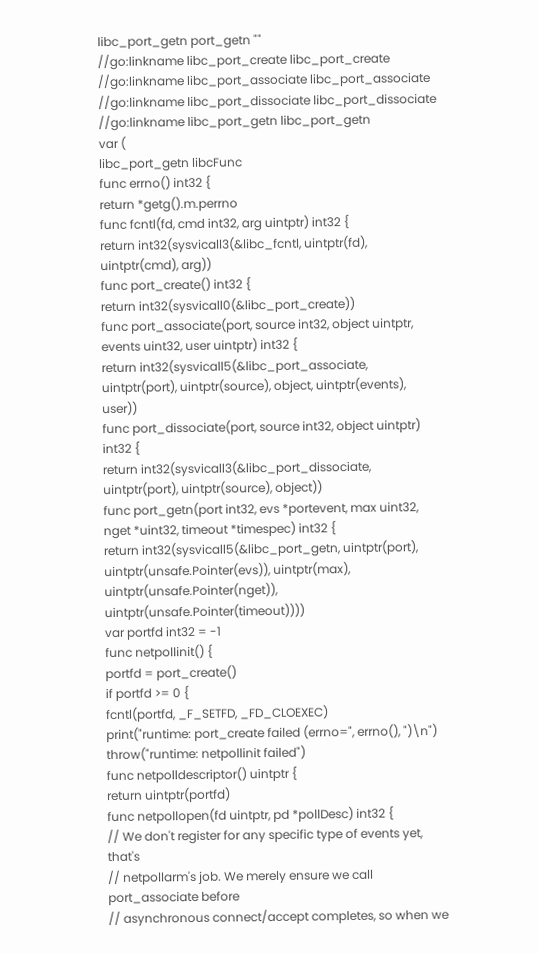libc_port_getn port_getn ""
//go:linkname libc_port_create libc_port_create
//go:linkname libc_port_associate libc_port_associate
//go:linkname libc_port_dissociate libc_port_dissociate
//go:linkname libc_port_getn libc_port_getn
var (
libc_port_getn libcFunc
func errno() int32 {
return *getg().m.perrno
func fcntl(fd, cmd int32, arg uintptr) int32 {
return int32(sysvicall3(&libc_fcntl, uintptr(fd), uintptr(cmd), arg))
func port_create() int32 {
return int32(sysvicall0(&libc_port_create))
func port_associate(port, source int32, object uintptr, events uint32, user uintptr) int32 {
return int32(sysvicall5(&libc_port_associate, uintptr(port), uintptr(source), object, uintptr(events), user))
func port_dissociate(port, source int32, object uintptr) int32 {
return int32(sysvicall3(&libc_port_dissociate, uintptr(port), uintptr(source), object))
func port_getn(port int32, evs *portevent, max uint32, nget *uint32, timeout *timespec) int32 {
return int32(sysvicall5(&libc_port_getn, uintptr(port), uintptr(unsafe.Pointer(evs)), uintptr(max), uintptr(unsafe.Pointer(nget)), uintptr(unsafe.Pointer(timeout))))
var portfd int32 = -1
func netpollinit() {
portfd = port_create()
if portfd >= 0 {
fcntl(portfd, _F_SETFD, _FD_CLOEXEC)
print("runtime: port_create failed (errno=", errno(), ")\n")
throw("runtime: netpollinit failed")
func netpolldescriptor() uintptr {
return uintptr(portfd)
func netpollopen(fd uintptr, pd *pollDesc) int32 {
// We don't register for any specific type of events yet, that's
// netpollarm's job. We merely ensure we call port_associate before
// asynchronous connect/accept completes, so when we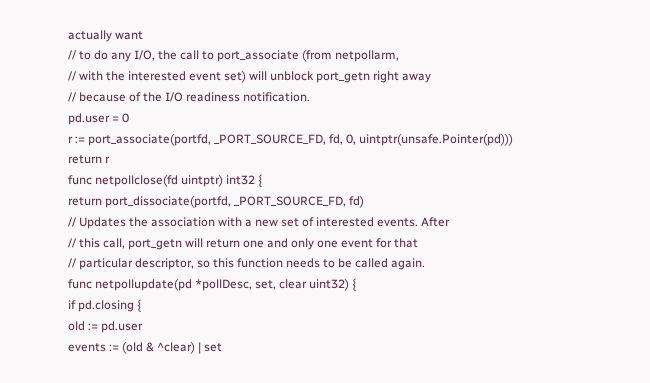actually want
// to do any I/O, the call to port_associate (from netpollarm,
// with the interested event set) will unblock port_getn right away
// because of the I/O readiness notification.
pd.user = 0
r := port_associate(portfd, _PORT_SOURCE_FD, fd, 0, uintptr(unsafe.Pointer(pd)))
return r
func netpollclose(fd uintptr) int32 {
return port_dissociate(portfd, _PORT_SOURCE_FD, fd)
// Updates the association with a new set of interested events. After
// this call, port_getn will return one and only one event for that
// particular descriptor, so this function needs to be called again.
func netpollupdate(pd *pollDesc, set, clear uint32) {
if pd.closing {
old := pd.user
events := (old & ^clear) | set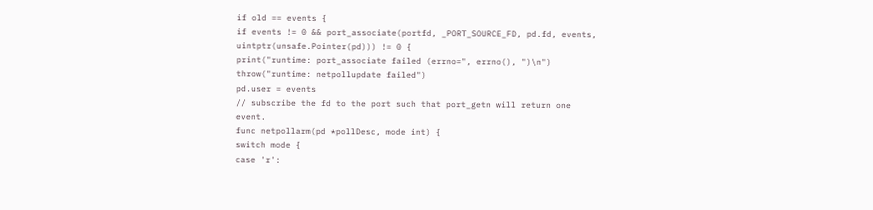if old == events {
if events != 0 && port_associate(portfd, _PORT_SOURCE_FD, pd.fd, events, uintptr(unsafe.Pointer(pd))) != 0 {
print("runtime: port_associate failed (errno=", errno(), ")\n")
throw("runtime: netpollupdate failed")
pd.user = events
// subscribe the fd to the port such that port_getn will return one event.
func netpollarm(pd *pollDesc, mode int) {
switch mode {
case 'r':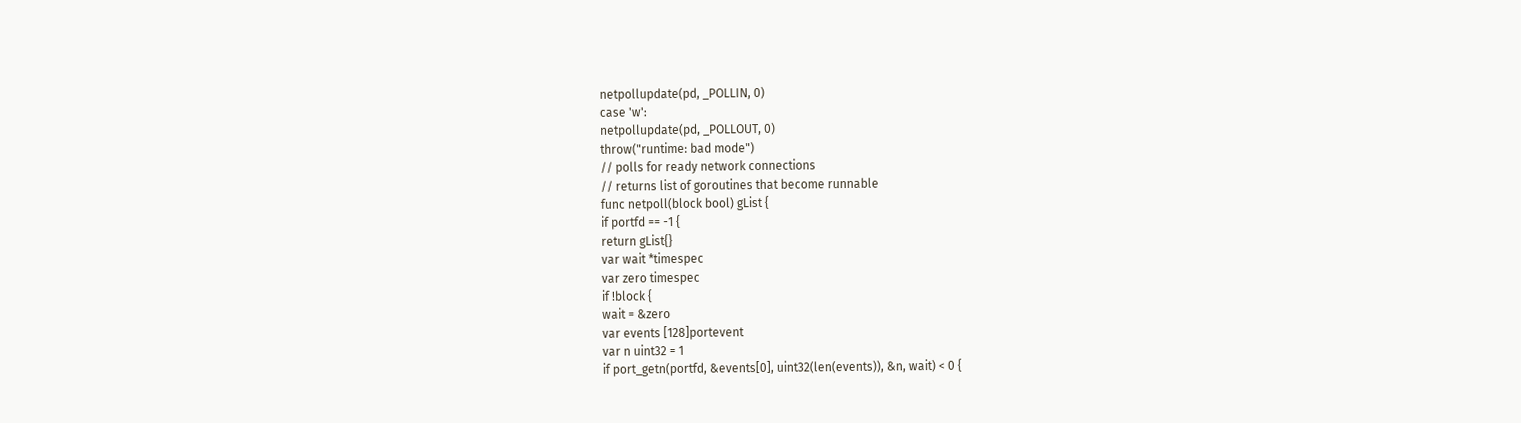netpollupdate(pd, _POLLIN, 0)
case 'w':
netpollupdate(pd, _POLLOUT, 0)
throw("runtime: bad mode")
// polls for ready network connections
// returns list of goroutines that become runnable
func netpoll(block bool) gList {
if portfd == -1 {
return gList{}
var wait *timespec
var zero timespec
if !block {
wait = &zero
var events [128]portevent
var n uint32 = 1
if port_getn(portfd, &events[0], uint32(len(events)), &n, wait) < 0 {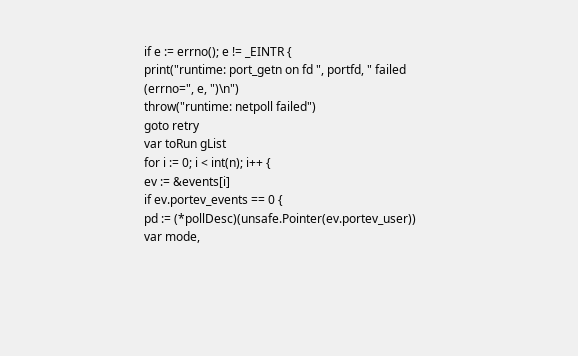if e := errno(); e != _EINTR {
print("runtime: port_getn on fd ", portfd, " failed (errno=", e, ")\n")
throw("runtime: netpoll failed")
goto retry
var toRun gList
for i := 0; i < int(n); i++ {
ev := &events[i]
if ev.portev_events == 0 {
pd := (*pollDesc)(unsafe.Pointer(ev.portev_user))
var mode,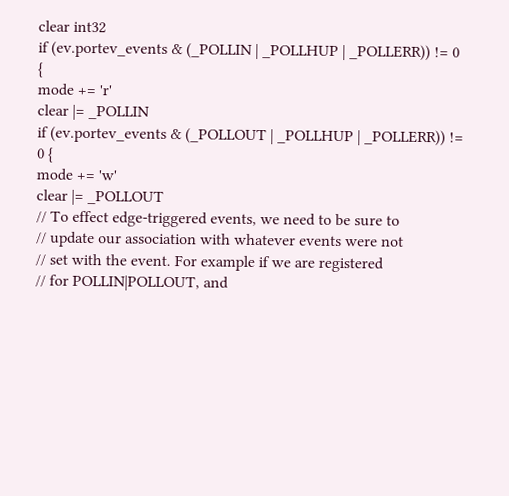clear int32
if (ev.portev_events & (_POLLIN | _POLLHUP | _POLLERR)) != 0 {
mode += 'r'
clear |= _POLLIN
if (ev.portev_events & (_POLLOUT | _POLLHUP | _POLLERR)) != 0 {
mode += 'w'
clear |= _POLLOUT
// To effect edge-triggered events, we need to be sure to
// update our association with whatever events were not
// set with the event. For example if we are registered
// for POLLIN|POLLOUT, and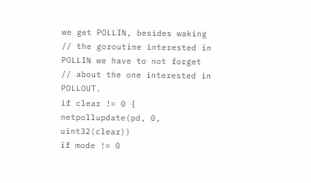we get POLLIN, besides waking
// the goroutine interested in POLLIN we have to not forget
// about the one interested in POLLOUT.
if clear != 0 {
netpollupdate(pd, 0, uint32(clear))
if mode != 0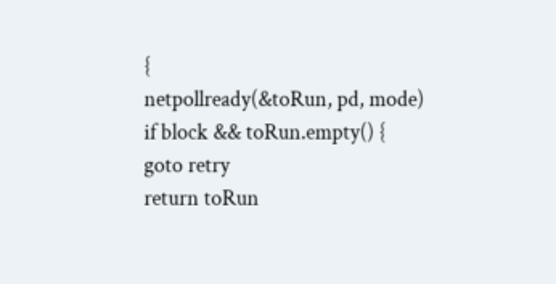{
netpollready(&toRun, pd, mode)
if block && toRun.empty() {
goto retry
return toRun